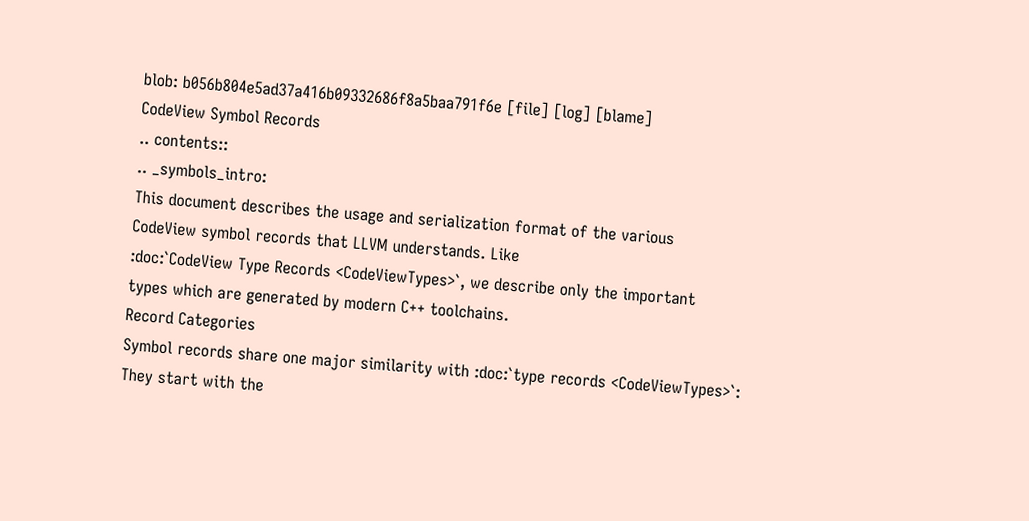blob: b056b804e5ad37a416b09332686f8a5baa791f6e [file] [log] [blame]
CodeView Symbol Records
.. contents::
.. _symbols_intro:
This document describes the usage and serialization format of the various
CodeView symbol records that LLVM understands. Like
:doc:`CodeView Type Records <CodeViewTypes>`, we describe only the important
types which are generated by modern C++ toolchains.
Record Categories
Symbol records share one major similarity with :doc:`type records <CodeViewTypes>`:
They start with the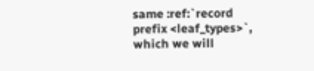same :ref:`record prefix <leaf_types>`, which we will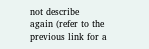not describe
again (refer to the previous link for a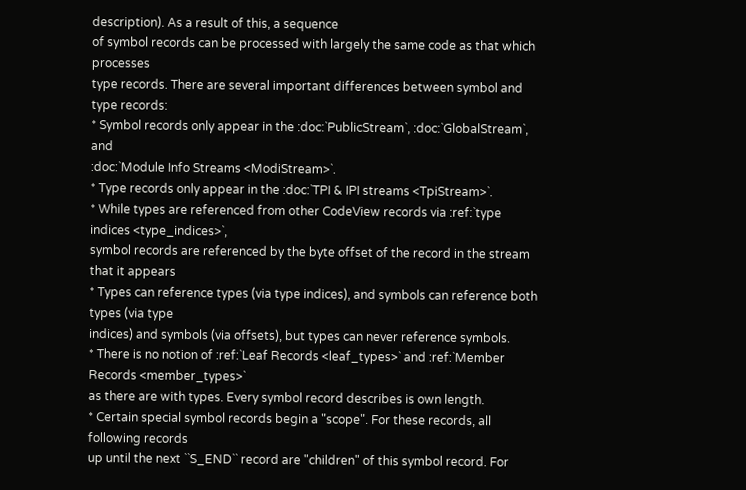description). As a result of this, a sequence
of symbol records can be processed with largely the same code as that which processes
type records. There are several important differences between symbol and type records:
* Symbol records only appear in the :doc:`PublicStream`, :doc:`GlobalStream`, and
:doc:`Module Info Streams <ModiStream>`.
* Type records only appear in the :doc:`TPI & IPI streams <TpiStream>`.
* While types are referenced from other CodeView records via :ref:`type indices <type_indices>`,
symbol records are referenced by the byte offset of the record in the stream that it appears
* Types can reference types (via type indices), and symbols can reference both types (via type
indices) and symbols (via offsets), but types can never reference symbols.
* There is no notion of :ref:`Leaf Records <leaf_types>` and :ref:`Member Records <member_types>`
as there are with types. Every symbol record describes is own length.
* Certain special symbol records begin a "scope". For these records, all following records
up until the next ``S_END`` record are "children" of this symbol record. For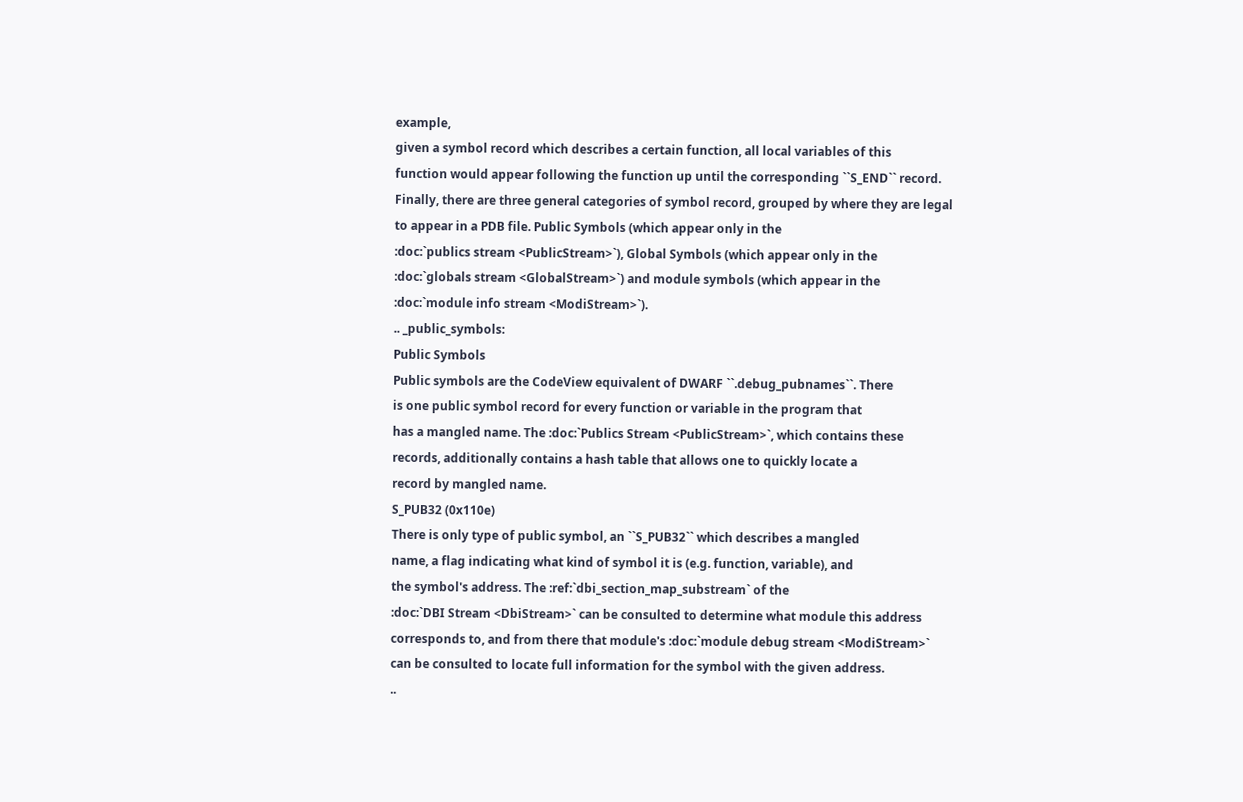example,
given a symbol record which describes a certain function, all local variables of this
function would appear following the function up until the corresponding ``S_END`` record.
Finally, there are three general categories of symbol record, grouped by where they are legal
to appear in a PDB file. Public Symbols (which appear only in the
:doc:`publics stream <PublicStream>`), Global Symbols (which appear only in the
:doc:`globals stream <GlobalStream>`) and module symbols (which appear in the
:doc:`module info stream <ModiStream>`).
.. _public_symbols:
Public Symbols
Public symbols are the CodeView equivalent of DWARF ``.debug_pubnames``. There
is one public symbol record for every function or variable in the program that
has a mangled name. The :doc:`Publics Stream <PublicStream>`, which contains these
records, additionally contains a hash table that allows one to quickly locate a
record by mangled name.
S_PUB32 (0x110e)
There is only type of public symbol, an ``S_PUB32`` which describes a mangled
name, a flag indicating what kind of symbol it is (e.g. function, variable), and
the symbol's address. The :ref:`dbi_section_map_substream` of the
:doc:`DBI Stream <DbiStream>` can be consulted to determine what module this address
corresponds to, and from there that module's :doc:`module debug stream <ModiStream>`
can be consulted to locate full information for the symbol with the given address.
..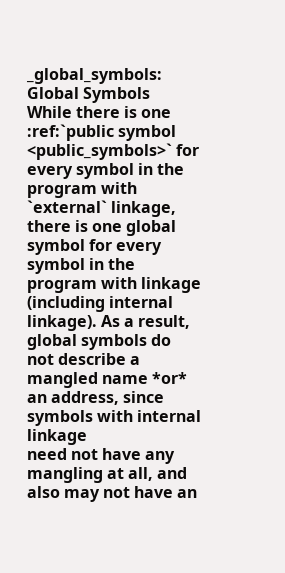_global_symbols:
Global Symbols
While there is one :ref:`public symbol <public_symbols>` for every symbol in the
program with `external` linkage, there is one global symbol for every symbol in the
program with linkage (including internal linkage). As a result, global symbols do
not describe a mangled name *or* an address, since symbols with internal linkage
need not have any mangling at all, and also may not have an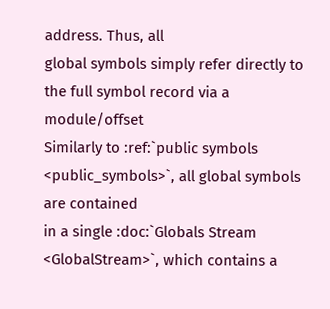address. Thus, all
global symbols simply refer directly to the full symbol record via a module/offset
Similarly to :ref:`public symbols <public_symbols>`, all global symbols are contained
in a single :doc:`Globals Stream <GlobalStream>`, which contains a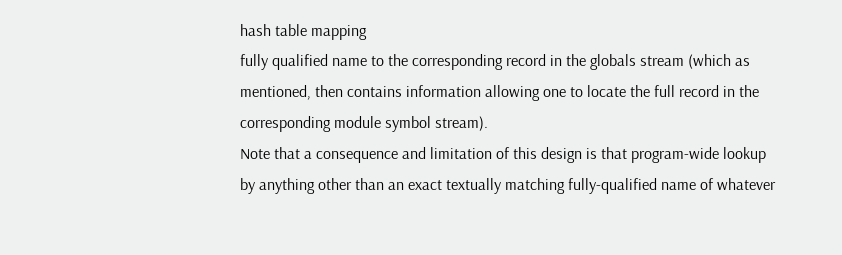hash table mapping
fully qualified name to the corresponding record in the globals stream (which as
mentioned, then contains information allowing one to locate the full record in the
corresponding module symbol stream).
Note that a consequence and limitation of this design is that program-wide lookup
by anything other than an exact textually matching fully-qualified name of whatever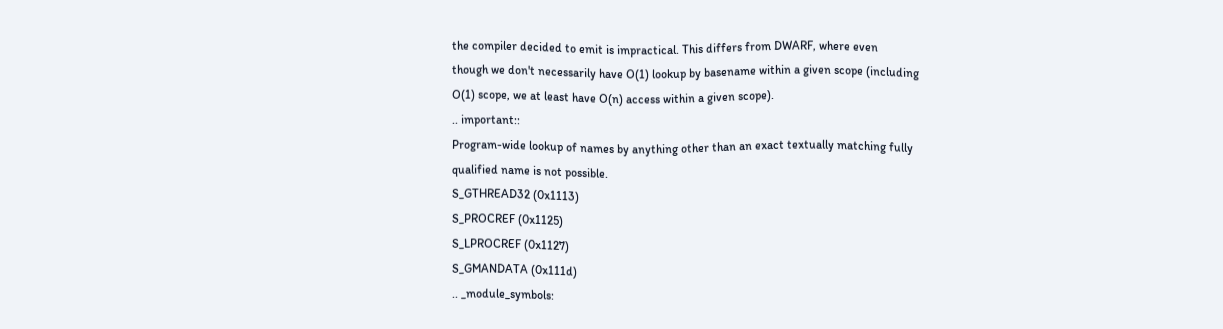the compiler decided to emit is impractical. This differs from DWARF, where even
though we don't necessarily have O(1) lookup by basename within a given scope (including
O(1) scope, we at least have O(n) access within a given scope).
.. important::
Program-wide lookup of names by anything other than an exact textually matching fully
qualified name is not possible.
S_GTHREAD32 (0x1113)
S_PROCREF (0x1125)
S_LPROCREF (0x1127)
S_GMANDATA (0x111d)
.. _module_symbols: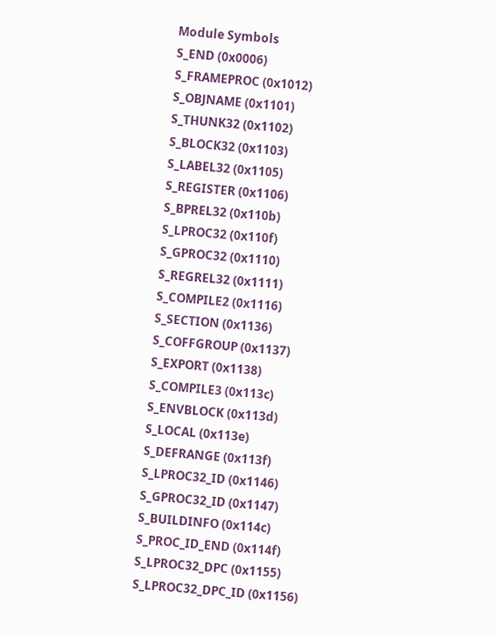Module Symbols
S_END (0x0006)
S_FRAMEPROC (0x1012)
S_OBJNAME (0x1101)
S_THUNK32 (0x1102)
S_BLOCK32 (0x1103)
S_LABEL32 (0x1105)
S_REGISTER (0x1106)
S_BPREL32 (0x110b)
S_LPROC32 (0x110f)
S_GPROC32 (0x1110)
S_REGREL32 (0x1111)
S_COMPILE2 (0x1116)
S_SECTION (0x1136)
S_COFFGROUP (0x1137)
S_EXPORT (0x1138)
S_COMPILE3 (0x113c)
S_ENVBLOCK (0x113d)
S_LOCAL (0x113e)
S_DEFRANGE (0x113f)
S_LPROC32_ID (0x1146)
S_GPROC32_ID (0x1147)
S_BUILDINFO (0x114c)
S_PROC_ID_END (0x114f)
S_LPROC32_DPC (0x1155)
S_LPROC32_DPC_ID (0x1156)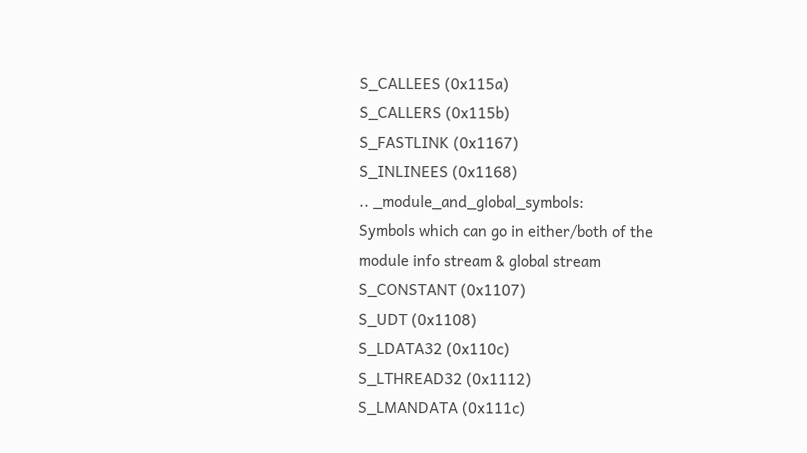S_CALLEES (0x115a)
S_CALLERS (0x115b)
S_FASTLINK (0x1167)
S_INLINEES (0x1168)
.. _module_and_global_symbols:
Symbols which can go in either/both of the module info stream & global stream
S_CONSTANT (0x1107)
S_UDT (0x1108)
S_LDATA32 (0x110c)
S_LTHREAD32 (0x1112)
S_LMANDATA (0x111c)